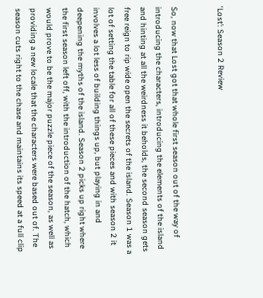‘Lost’: Season 2 Review


So, now that Lost got that whole first season out of the way of introducing the characters, introducing the elements of the island and hinting at all the weirdness it beholds, the second season gets free reign to rip wide open the secrets of the island. Season 1 was a lot of setting the table for all of these pieces and with season 2 it involves a lot less of building things up, but playing in and deepening the myths of the island. Season 2 picks up right where the first season left off, with the introduction of the hatch, which would prove to be the major puzzle piece of the season, as well as providing a new locale that the characters were based out of. The season cuts right to the chase and maintains its speed at a full clip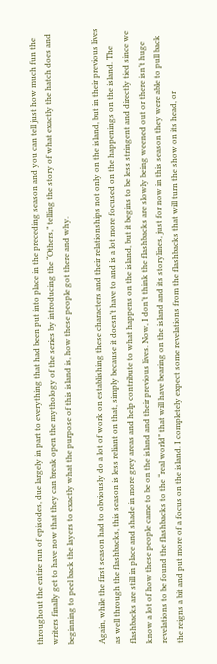throughout the entire run of episodes, due largely in part to everything that had been put into place in the preceding season and you can tell just how much fun the writers finally get to have now that they can break open the mythology of the series by introducing the “Others,” telling the story of what exactly the hatch does and beginning to peel back the layers to exactly what the purpose of this island is, how these people got there and why.

Again, while the first season had to obviously do a lot of work on establishing these characters and their relationships not only on the island, but in their previous lives as well through the flashbacks, this season is less reliant on that, simply because it doesn’t have to and is a lot more focused on the happenings on the island. The flashbacks are still in place and shade in more grey areas and help contribute to what happens on the island, but it begins to be less stringent and directly tied since we know a lot of how these people came to be on the island and their previous lives. Now, I don’t think the flashbacks are slowly being weened out or there isn’t huge revelations to be found the flashbacks to the “real world” that will have bearing on the island and its storylines, just for now in this season they were able to pull back the reigns a bit and put more of a focus on the island. I completely expect some revelations from the flashbacks that will turn the show on its head, or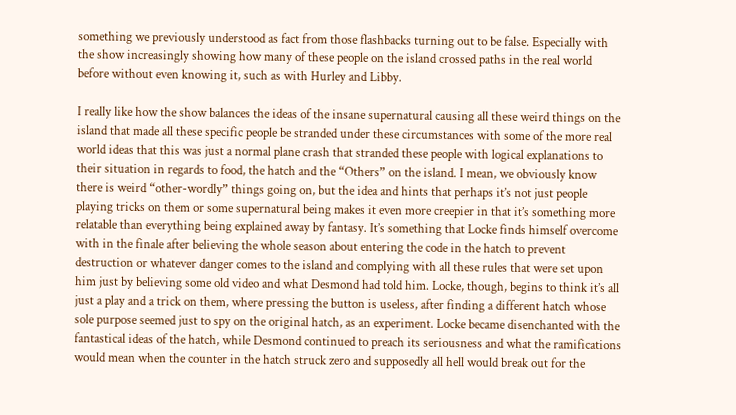something we previously understood as fact from those flashbacks turning out to be false. Especially with the show increasingly showing how many of these people on the island crossed paths in the real world before without even knowing it, such as with Hurley and Libby.

I really like how the show balances the ideas of the insane supernatural causing all these weird things on the island that made all these specific people be stranded under these circumstances with some of the more real world ideas that this was just a normal plane crash that stranded these people with logical explanations to their situation in regards to food, the hatch and the “Others” on the island. I mean, we obviously know there is weird “other-wordly” things going on, but the idea and hints that perhaps it’s not just people playing tricks on them or some supernatural being makes it even more creepier in that it’s something more relatable than everything being explained away by fantasy. It’s something that Locke finds himself overcome with in the finale after believing the whole season about entering the code in the hatch to prevent destruction or whatever danger comes to the island and complying with all these rules that were set upon him just by believing some old video and what Desmond had told him. Locke, though, begins to think it’s all just a play and a trick on them, where pressing the button is useless, after finding a different hatch whose sole purpose seemed just to spy on the original hatch, as an experiment. Locke became disenchanted with the fantastical ideas of the hatch, while Desmond continued to preach its seriousness and what the ramifications would mean when the counter in the hatch struck zero and supposedly all hell would break out for the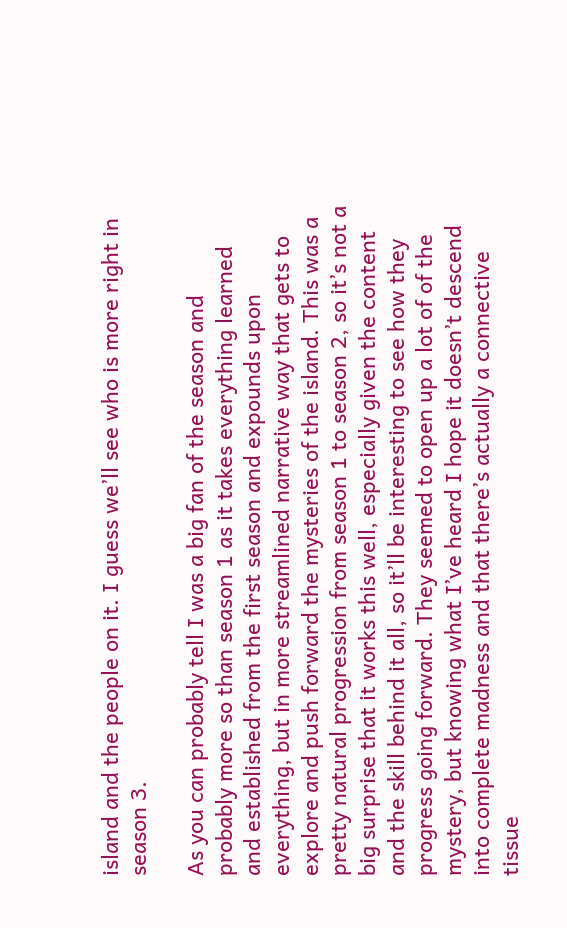island and the people on it. I guess we’ll see who is more right in season 3.

As you can probably tell I was a big fan of the season and probably more so than season 1 as it takes everything learned and established from the first season and expounds upon everything, but in more streamlined narrative way that gets to explore and push forward the mysteries of the island. This was a pretty natural progression from season 1 to season 2, so it’s not a big surprise that it works this well, especially given the content and the skill behind it all, so it’ll be interesting to see how they progress going forward. They seemed to open up a lot of of the mystery, but knowing what I’ve heard I hope it doesn’t descend into complete madness and that there’s actually a connective tissue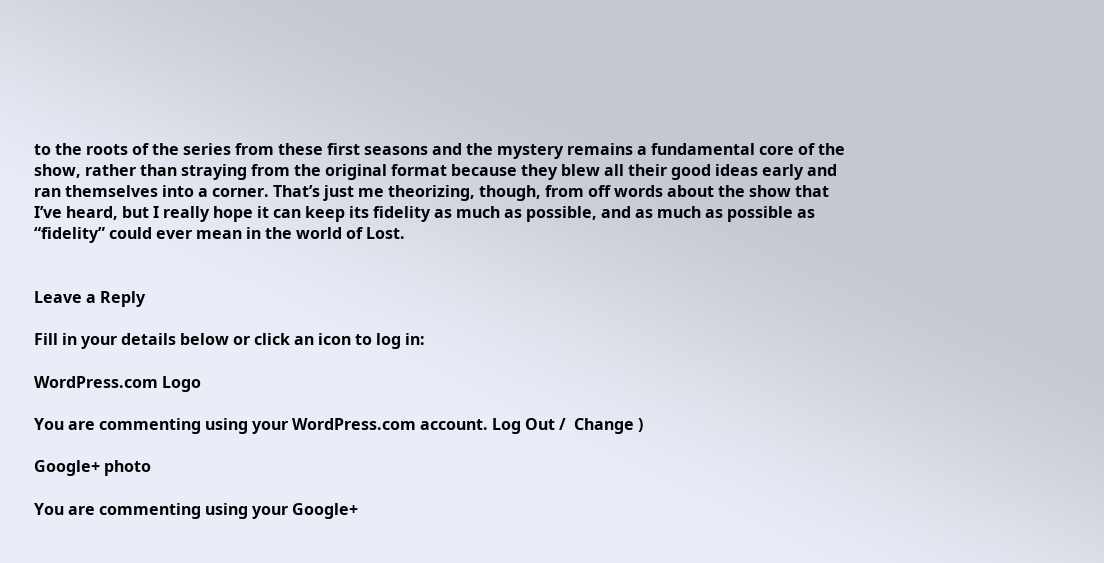to the roots of the series from these first seasons and the mystery remains a fundamental core of the show, rather than straying from the original format because they blew all their good ideas early and ran themselves into a corner. That’s just me theorizing, though, from off words about the show that I’ve heard, but I really hope it can keep its fidelity as much as possible, and as much as possible as “fidelity” could ever mean in the world of Lost.


Leave a Reply

Fill in your details below or click an icon to log in:

WordPress.com Logo

You are commenting using your WordPress.com account. Log Out /  Change )

Google+ photo

You are commenting using your Google+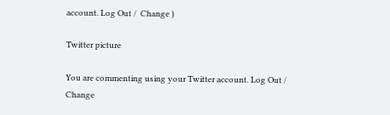account. Log Out /  Change )

Twitter picture

You are commenting using your Twitter account. Log Out /  Change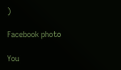)

Facebook photo

You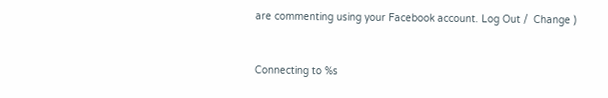are commenting using your Facebook account. Log Out /  Change )


Connecting to %s